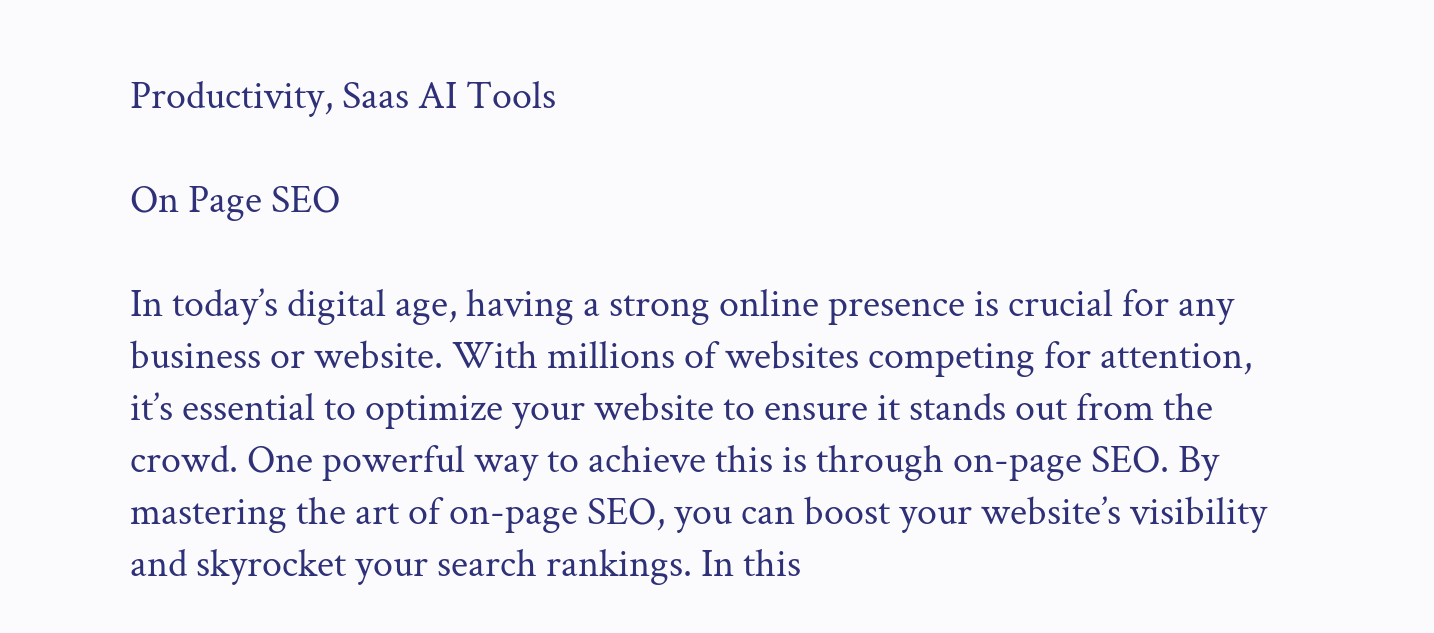Productivity, Saas AI Tools

On Page SEO

In today’s digital age, having a strong online presence is crucial for any business or website. With millions of websites competing for attention, it’s essential to optimize your website to ensure it stands out from the crowd. One powerful way to achieve this is through on-page SEO. By mastering the art of on-page SEO, you can boost your website’s visibility and skyrocket your search rankings. In this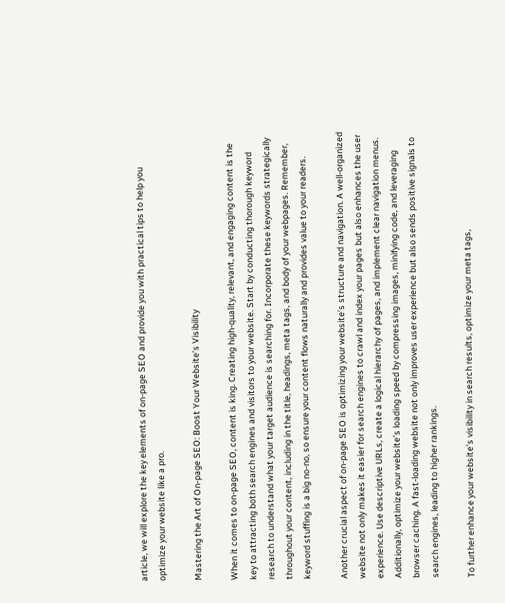article, we will explore the key elements of on-page SEO and provide you with practical tips to help you optimize your website like a pro.

Mastering the Art of On-page SEO: Boost Your Website’s Visibility

When it comes to on-page SEO, content is king. Creating high-quality, relevant, and engaging content is the key to attracting both search engines and visitors to your website. Start by conducting thorough keyword research to understand what your target audience is searching for. Incorporate these keywords strategically throughout your content, including in the title, headings, meta tags, and body of your webpages. Remember, keyword stuffing is a big no-no, so ensure your content flows naturally and provides value to your readers.

Another crucial aspect of on-page SEO is optimizing your website’s structure and navigation. A well-organized website not only makes it easier for search engines to crawl and index your pages but also enhances the user experience. Use descriptive URLs, create a logical hierarchy of pages, and implement clear navigation menus. Additionally, optimize your website’s loading speed by compressing images, minifying code, and leveraging browser caching. A fast-loading website not only improves user experience but also sends positive signals to search engines, leading to higher rankings.

To further enhance your website’s visibility in search results, optimize your meta tags,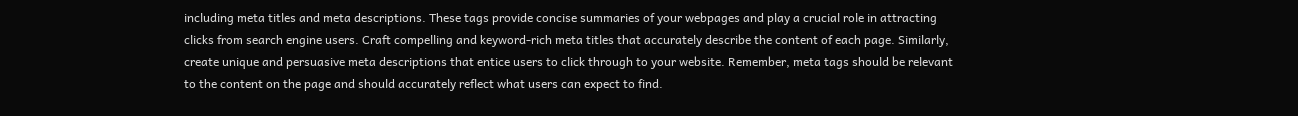including meta titles and meta descriptions. These tags provide concise summaries of your webpages and play a crucial role in attracting clicks from search engine users. Craft compelling and keyword-rich meta titles that accurately describe the content of each page. Similarly, create unique and persuasive meta descriptions that entice users to click through to your website. Remember, meta tags should be relevant to the content on the page and should accurately reflect what users can expect to find.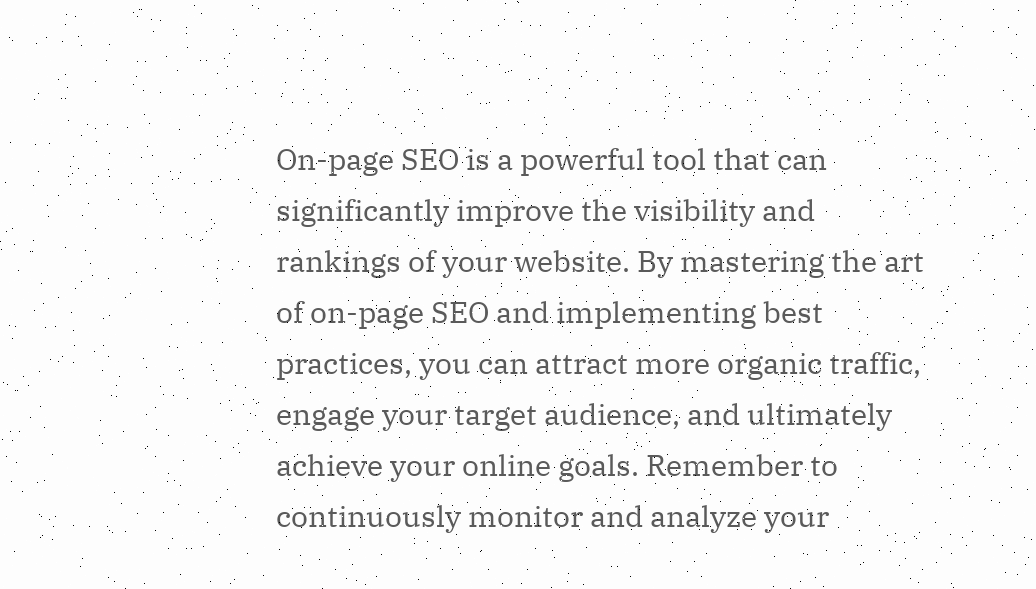On-page SEO is a powerful tool that can significantly improve the visibility and rankings of your website. By mastering the art of on-page SEO and implementing best practices, you can attract more organic traffic, engage your target audience, and ultimately achieve your online goals. Remember to continuously monitor and analyze your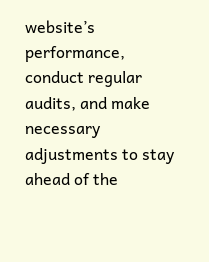website’s performance, conduct regular audits, and make necessary adjustments to stay ahead of the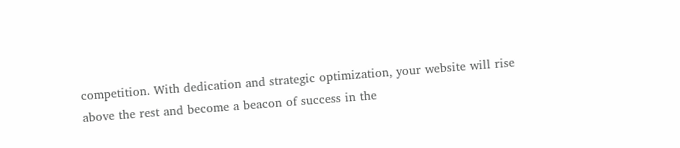competition. With dedication and strategic optimization, your website will rise above the rest and become a beacon of success in the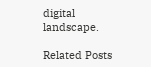digital landscape.

Related Posts